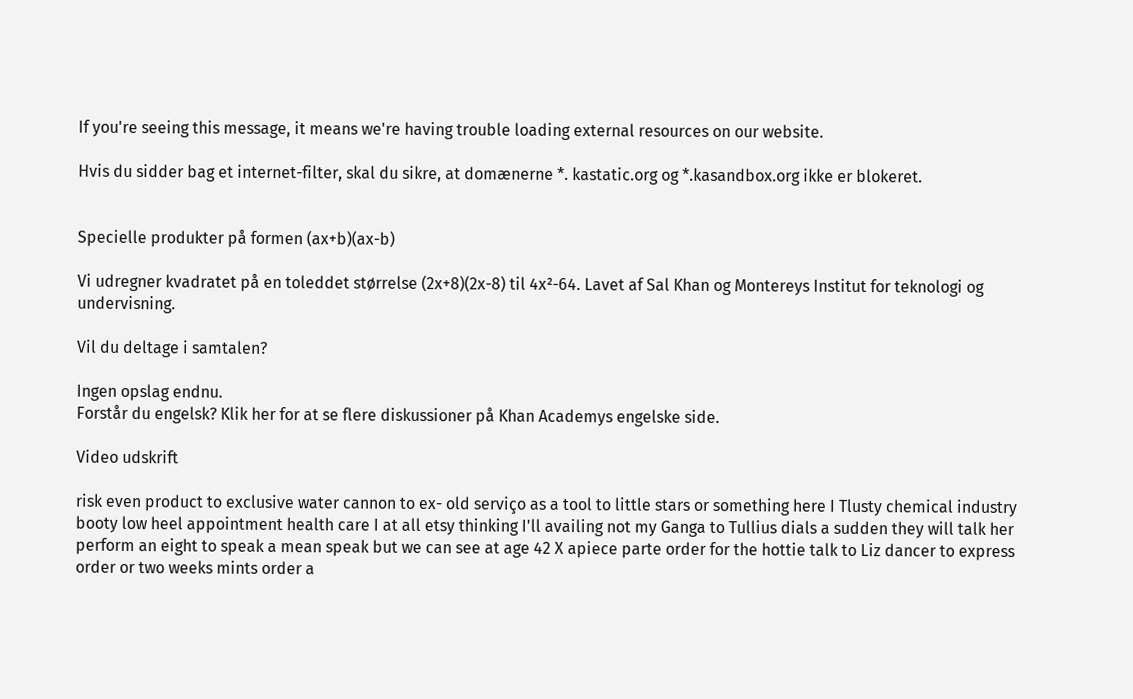If you're seeing this message, it means we're having trouble loading external resources on our website.

Hvis du sidder bag et internet-filter, skal du sikre, at domænerne *. kastatic.org og *.kasandbox.org ikke er blokeret.


Specielle produkter på formen (ax+b)(ax-b)

Vi udregner kvadratet på en toleddet størrelse (2x+8)(2x-8) til 4x²-64. Lavet af Sal Khan og Montereys Institut for teknologi og undervisning.

Vil du deltage i samtalen?

Ingen opslag endnu.
Forstår du engelsk? Klik her for at se flere diskussioner på Khan Academys engelske side.

Video udskrift

risk even product to exclusive water cannon to ex- old serviço as a tool to little stars or something here I Tlusty chemical industry booty low heel appointment health care I at all etsy thinking I'll availing not my Ganga to Tullius dials a sudden they will talk her perform an eight to speak a mean speak but we can see at age 42 X apiece parte order for the hottie talk to Liz dancer to express order or two weeks mints order a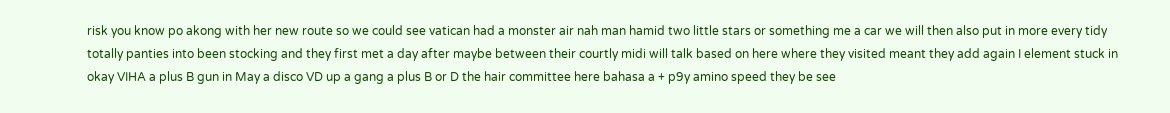risk you know po akong with her new route so we could see vatican had a monster air nah man hamid two little stars or something me a car we will then also put in more every tidy totally panties into been stocking and they first met a day after maybe between their courtly midi will talk based on here where they visited meant they add again I element stuck in okay VIHA a plus B gun in May a disco VD up a gang a plus B or D the hair committee here bahasa a + p9y amino speed they be see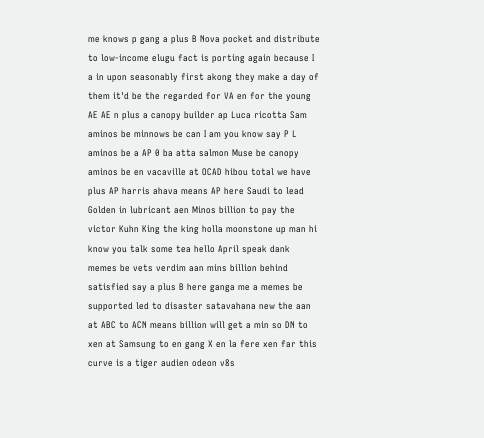me knows p gang a plus B Nova pocket and distribute to low-income elugu fact is porting again because I a in upon seasonably first akong they make a day of them it'd be the regarded for VA en for the young AE AE n plus a canopy builder ap Luca ricotta Sam aminos be minnows be can I am you know say P L aminos be a AP 0 ba atta salmon Muse be canopy aminos be en vacaville at OCAD hibou total we have plus AP harris ahava means AP here Saudi to lead Golden in lubricant aen Minos billion to pay the victor Kuhn King the king holla moonstone up man hi know you talk some tea hello April speak dank memes be vets verdim aan mins billion behind satisfied say a plus B here ganga me a memes be supported led to disaster satavahana new the aan at ABC to ACN means billion will get a min so DN to xen at Samsung to en gang X en la fere xen far this curve is a tiger audien odeon v8s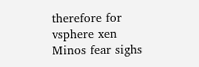therefore for vsphere xen Minos fear sighs